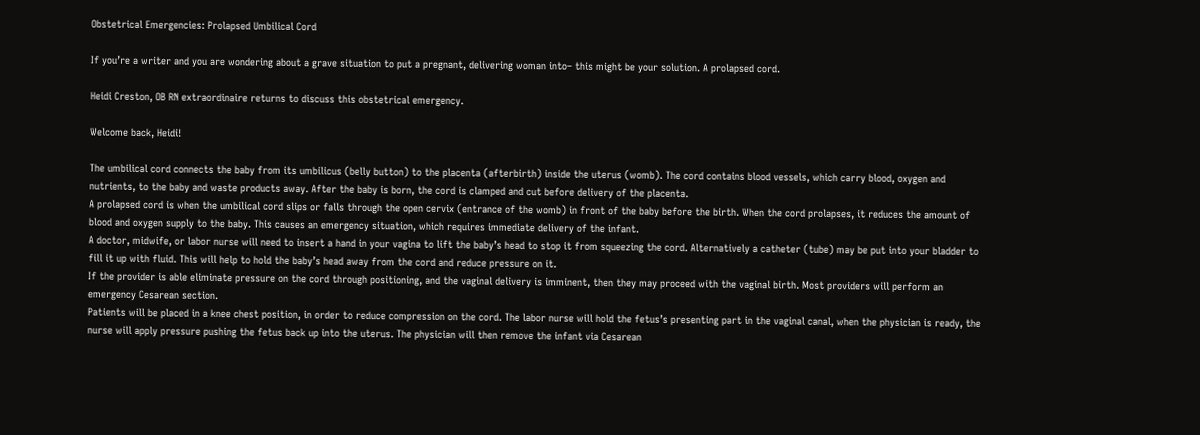Obstetrical Emergencies: Prolapsed Umbilical Cord

If you’re a writer and you are wondering about a grave situation to put a pregnant, delivering woman into– this might be your solution. A prolapsed cord.

Heidi Creston, OB RN extraordinaire returns to discuss this obstetrical emergency.

Welcome back, Heidi!

The umbilical cord connects the baby from its umbilicus (belly button) to the placenta (afterbirth) inside the uterus (womb). The cord contains blood vessels, which carry blood, oxygen and nutrients, to the baby and waste products away. After the baby is born, the cord is clamped and cut before delivery of the placenta.
A prolapsed cord is when the umbilical cord slips or falls through the open cervix (entrance of the womb) in front of the baby before the birth. When the cord prolapses, it reduces the amount of blood and oxygen supply to the baby. This causes an emergency situation, which requires immediate delivery of the infant.
A doctor, midwife, or labor nurse will need to insert a hand in your vagina to lift the baby’s head to stop it from squeezing the cord. Alternatively a catheter (tube) may be put into your bladder to fill it up with fluid. This will help to hold the baby’s head away from the cord and reduce pressure on it.
If the provider is able eliminate pressure on the cord through positioning, and the vaginal delivery is imminent, then they may proceed with the vaginal birth. Most providers will perform an emergency Cesarean section.
Patients will be placed in a knee chest position, in order to reduce compression on the cord. The labor nurse will hold the fetus’s presenting part in the vaginal canal, when the physician is ready, the nurse will apply pressure pushing the fetus back up into the uterus. The physician will then remove the infant via Cesarean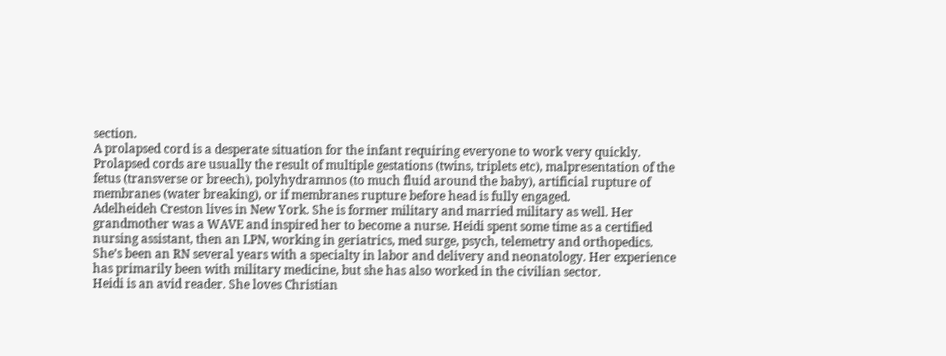section.
A prolapsed cord is a desperate situation for the infant requiring everyone to work very quickly.
Prolapsed cords are usually the result of multiple gestations (twins, triplets etc), malpresentation of the fetus (transverse or breech), polyhydramnos (to much fluid around the baby), artificial rupture of membranes (water breaking), or if membranes rupture before head is fully engaged.
Adelheideh Creston lives in New York. She is former military and married military as well. Her grandmother was a WAVE and inspired her to become a nurse. Heidi spent some time as a certified nursing assistant, then an LPN, working in geriatrics, med surge, psych, telemetry and orthopedics. She’s been an RN several years with a specialty in labor and delivery and neonatology. Her experience has primarily been with military medicine, but she has also worked in the civilian sector.
Heidi is an avid reader. She loves Christian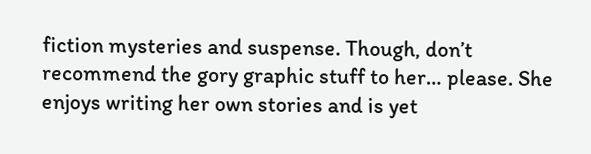fiction mysteries and suspense. Though, don’t recommend the gory graphic stuff to her… please. She enjoys writing her own stories and is yet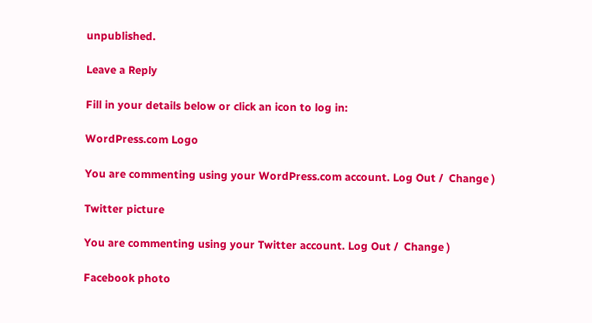unpublished.

Leave a Reply

Fill in your details below or click an icon to log in:

WordPress.com Logo

You are commenting using your WordPress.com account. Log Out /  Change )

Twitter picture

You are commenting using your Twitter account. Log Out /  Change )

Facebook photo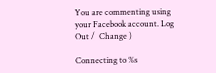You are commenting using your Facebook account. Log Out /  Change )

Connecting to %s